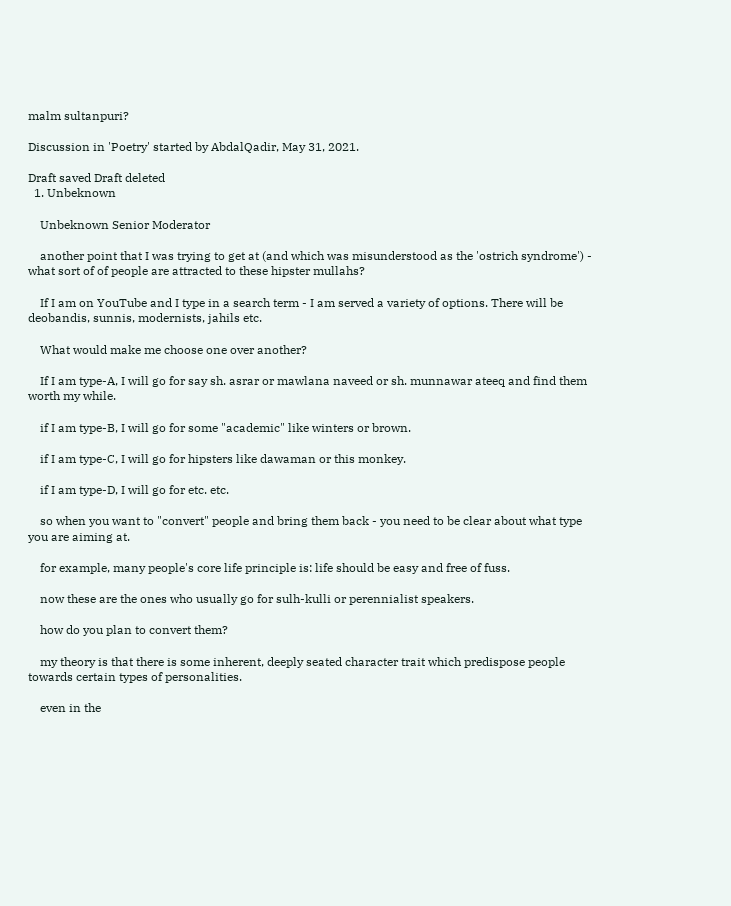malm sultanpuri?

Discussion in 'Poetry' started by AbdalQadir, May 31, 2021.

Draft saved Draft deleted
  1. Unbeknown

    Unbeknown Senior Moderator

    another point that I was trying to get at (and which was misunderstood as the 'ostrich syndrome') - what sort of of people are attracted to these hipster mullahs?

    If I am on YouTube and I type in a search term - I am served a variety of options. There will be deobandis, sunnis, modernists, jahils etc.

    What would make me choose one over another?

    If I am type-A, I will go for say sh. asrar or mawlana naveed or sh. munnawar ateeq and find them worth my while.

    if I am type-B, I will go for some "academic" like winters or brown.

    if I am type-C, I will go for hipsters like dawaman or this monkey.

    if I am type-D, I will go for etc. etc.

    so when you want to "convert" people and bring them back - you need to be clear about what type you are aiming at.

    for example, many people's core life principle is: life should be easy and free of fuss.

    now these are the ones who usually go for sulh-kulli or perennialist speakers.

    how do you plan to convert them?

    my theory is that there is some inherent, deeply seated character trait which predispose people towards certain types of personalities.

    even in the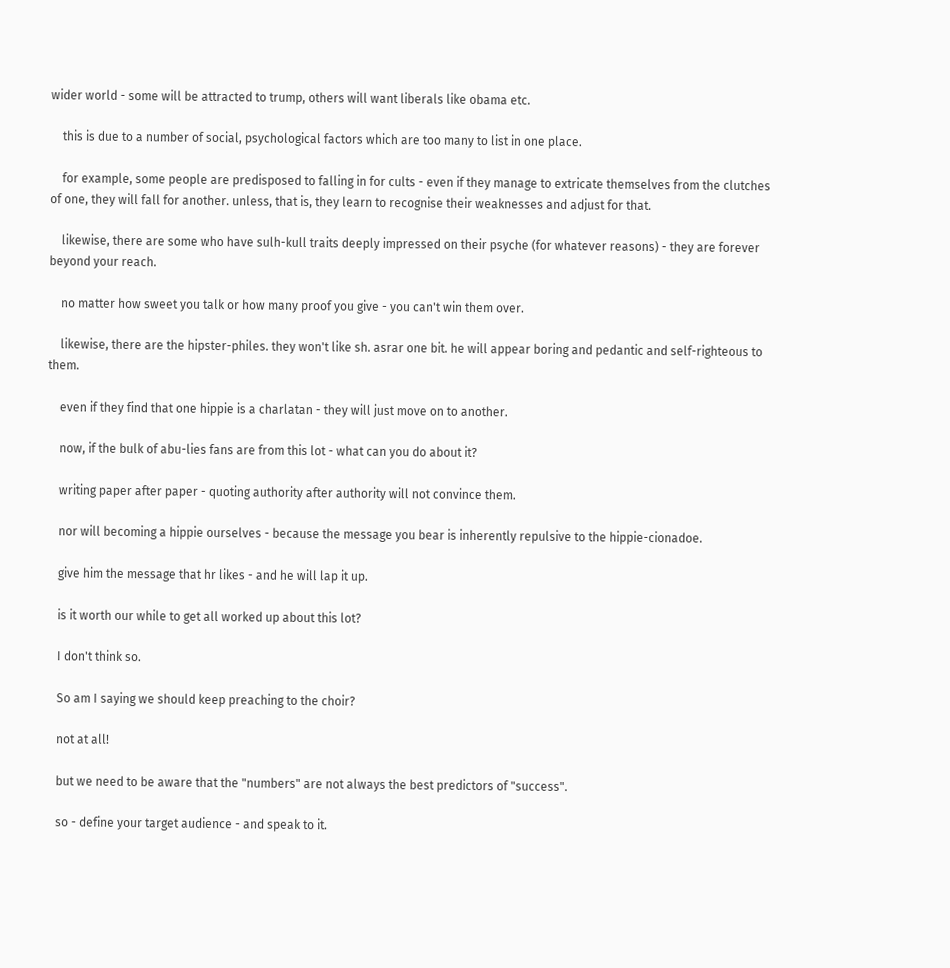wider world - some will be attracted to trump, others will want liberals like obama etc.

    this is due to a number of social, psychological factors which are too many to list in one place.

    for example, some people are predisposed to falling in for cults - even if they manage to extricate themselves from the clutches of one, they will fall for another. unless, that is, they learn to recognise their weaknesses and adjust for that.

    likewise, there are some who have sulh-kull traits deeply impressed on their psyche (for whatever reasons) - they are forever beyond your reach.

    no matter how sweet you talk or how many proof you give - you can't win them over.

    likewise, there are the hipster-philes. they won't like sh. asrar one bit. he will appear boring and pedantic and self-righteous to them.

    even if they find that one hippie is a charlatan - they will just move on to another.

    now, if the bulk of abu-lies fans are from this lot - what can you do about it?

    writing paper after paper - quoting authority after authority will not convince them.

    nor will becoming a hippie ourselves - because the message you bear is inherently repulsive to the hippie-cionadoe.

    give him the message that hr likes - and he will lap it up.

    is it worth our while to get all worked up about this lot?

    I don't think so.

    So am I saying we should keep preaching to the choir?

    not at all!

    but we need to be aware that the "numbers" are not always the best predictors of "success".

    so - define your target audience - and speak to it.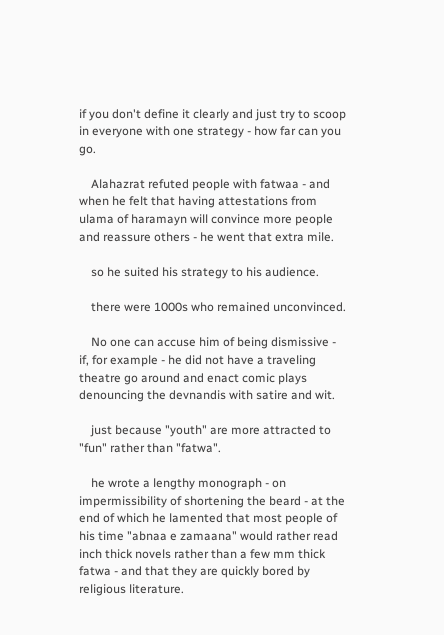if you don't define it clearly and just try to scoop in everyone with one strategy - how far can you go.

    Alahazrat refuted people with fatwaa - and when he felt that having attestations from ulama of haramayn will convince more people and reassure others - he went that extra mile.

    so he suited his strategy to his audience.

    there were 1000s who remained unconvinced.

    No one can accuse him of being dismissive - if, for example - he did not have a traveling theatre go around and enact comic plays denouncing the devnandis with satire and wit.

    just because "youth" are more attracted to "fun" rather than "fatwa".

    he wrote a lengthy monograph - on impermissibility of shortening the beard - at the end of which he lamented that most people of his time "abnaa e zamaana" would rather read inch thick novels rather than a few mm thick fatwa - and that they are quickly bored by religious literature.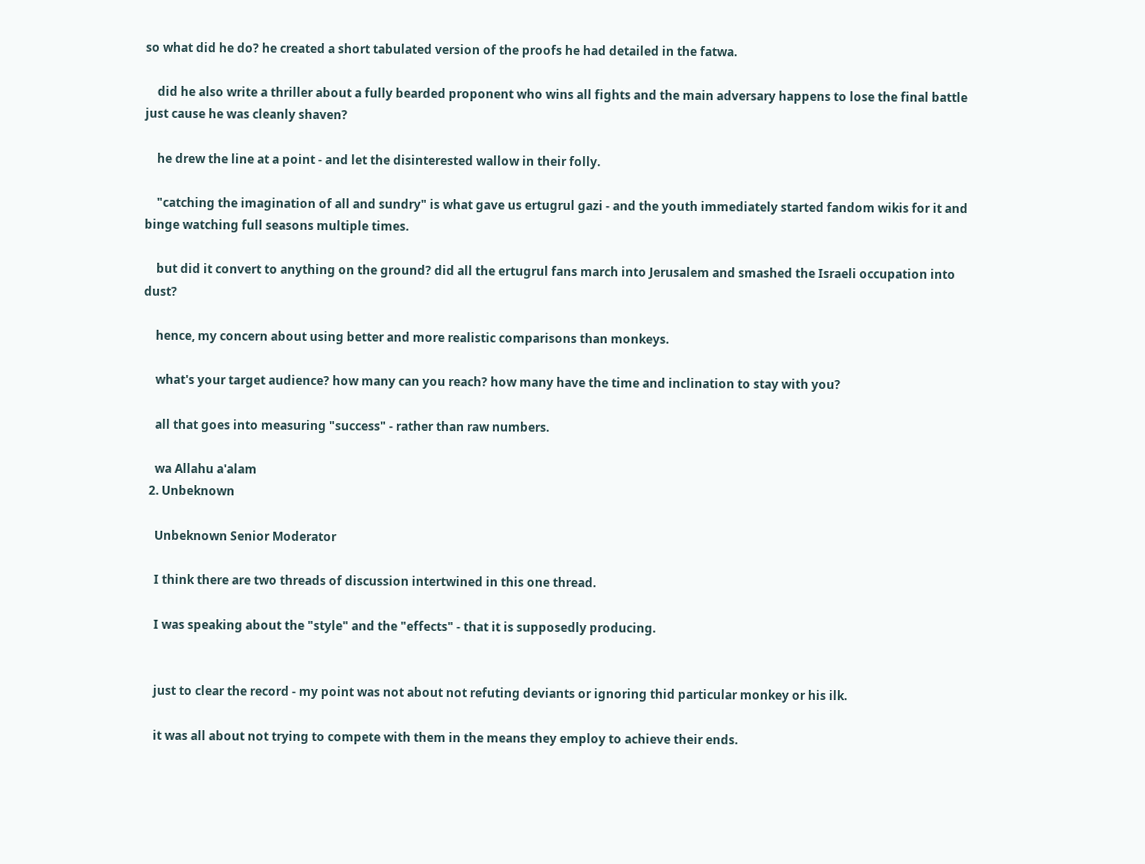so what did he do? he created a short tabulated version of the proofs he had detailed in the fatwa.

    did he also write a thriller about a fully bearded proponent who wins all fights and the main adversary happens to lose the final battle just cause he was cleanly shaven?

    he drew the line at a point - and let the disinterested wallow in their folly.

    "catching the imagination of all and sundry" is what gave us ertugrul gazi - and the youth immediately started fandom wikis for it and binge watching full seasons multiple times.

    but did it convert to anything on the ground? did all the ertugrul fans march into Jerusalem and smashed the Israeli occupation into dust?

    hence, my concern about using better and more realistic comparisons than monkeys.

    what's your target audience? how many can you reach? how many have the time and inclination to stay with you?

    all that goes into measuring "success" - rather than raw numbers.

    wa Allahu a'alam
  2. Unbeknown

    Unbeknown Senior Moderator

    I think there are two threads of discussion intertwined in this one thread.

    I was speaking about the "style" and the "effects" - that it is supposedly producing.


    just to clear the record - my point was not about not refuting deviants or ignoring thid particular monkey or his ilk.

    it was all about not trying to compete with them in the means they employ to achieve their ends.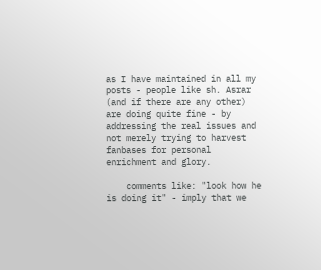as I have maintained in all my posts - people like sh. Asrar (and if there are any other) are doing quite fine - by addressing the real issues and not merely trying to harvest fanbases for personal enrichment and glory.

    comments like: "look how he is doing it" - imply that we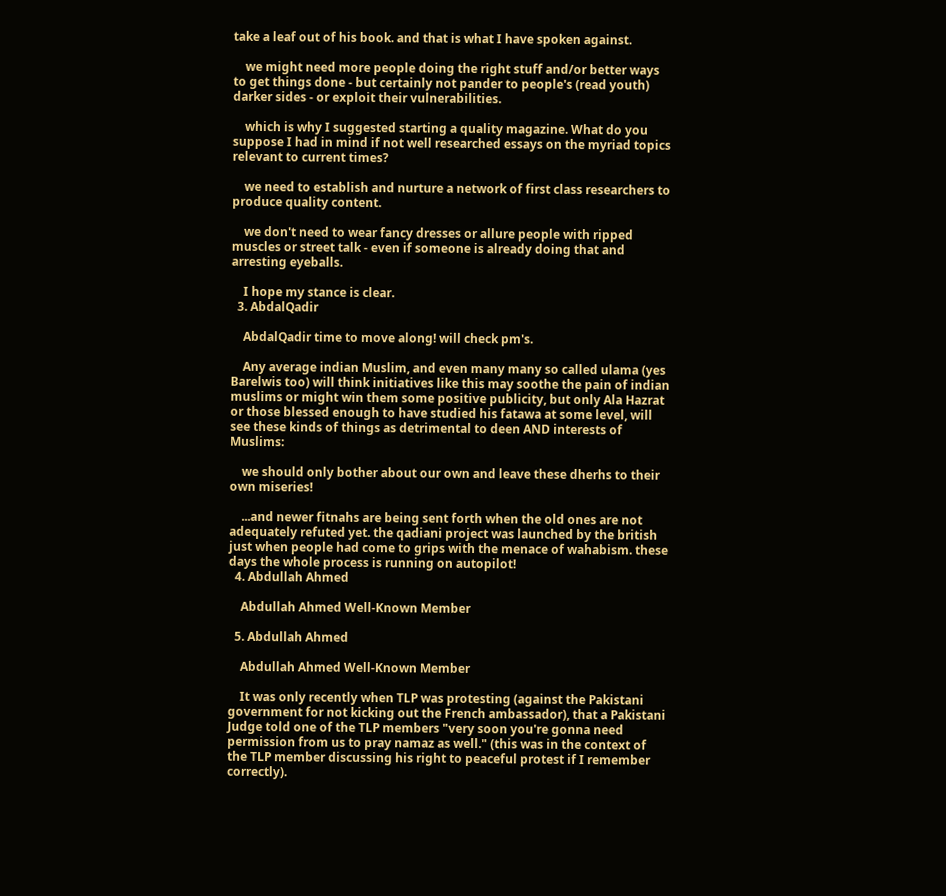take a leaf out of his book. and that is what I have spoken against.

    we might need more people doing the right stuff and/or better ways to get things done - but certainly not pander to people's (read youth) darker sides - or exploit their vulnerabilities.

    which is why I suggested starting a quality magazine. What do you suppose I had in mind if not well researched essays on the myriad topics relevant to current times?

    we need to establish and nurture a network of first class researchers to produce quality content.

    we don't need to wear fancy dresses or allure people with ripped muscles or street talk - even if someone is already doing that and arresting eyeballs.

    I hope my stance is clear.
  3. AbdalQadir

    AbdalQadir time to move along! will check pm's.

    Any average indian Muslim, and even many many so called ulama (yes Barelwis too) will think initiatives like this may soothe the pain of indian muslims or might win them some positive publicity, but only Ala Hazrat or those blessed enough to have studied his fatawa at some level, will see these kinds of things as detrimental to deen AND interests of Muslims:

    we should only bother about our own and leave these dherhs to their own miseries!

    ...and newer fitnahs are being sent forth when the old ones are not adequately refuted yet. the qadiani project was launched by the british just when people had come to grips with the menace of wahabism. these days the whole process is running on autopilot!
  4. Abdullah Ahmed

    Abdullah Ahmed Well-Known Member

  5. Abdullah Ahmed

    Abdullah Ahmed Well-Known Member

    It was only recently when TLP was protesting (against the Pakistani government for not kicking out the French ambassador), that a Pakistani Judge told one of the TLP members "very soon you're gonna need permission from us to pray namaz as well." (this was in the context of the TLP member discussing his right to peaceful protest if I remember correctly).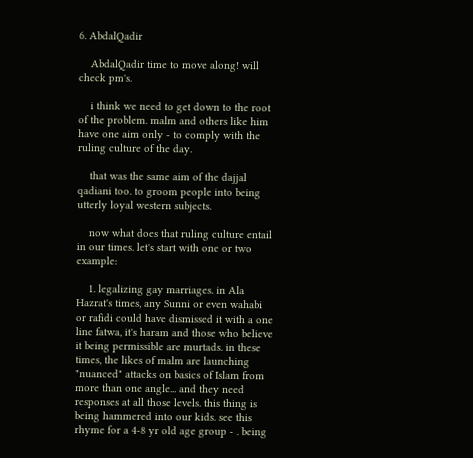6. AbdalQadir

    AbdalQadir time to move along! will check pm's.

    i think we need to get down to the root of the problem. malm and others like him have one aim only - to comply with the ruling culture of the day.

    that was the same aim of the dajjal qadiani too. to groom people into being utterly loyal western subjects.

    now what does that ruling culture entail in our times. let's start with one or two example:

    1. legalizing gay marriages. in Ala Hazrat's times, any Sunni or even wahabi or rafidi could have dismissed it with a one line fatwa, it's haram and those who believe it being permissible are murtads. in these times, the likes of malm are launching "nuanced" attacks on basics of Islam from more than one angle... and they need responses at all those levels. this thing is being hammered into our kids. see this rhyme for a 4-8 yr old age group - . being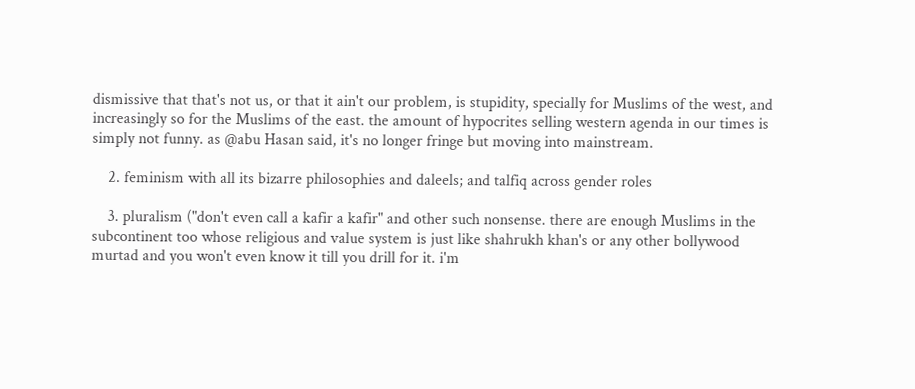dismissive that that's not us, or that it ain't our problem, is stupidity, specially for Muslims of the west, and increasingly so for the Muslims of the east. the amount of hypocrites selling western agenda in our times is simply not funny. as @abu Hasan said, it's no longer fringe but moving into mainstream.

    2. feminism with all its bizarre philosophies and daleels; and talfiq across gender roles

    3. pluralism ("don't even call a kafir a kafir" and other such nonsense. there are enough Muslims in the subcontinent too whose religious and value system is just like shahrukh khan's or any other bollywood murtad and you won't even know it till you drill for it. i'm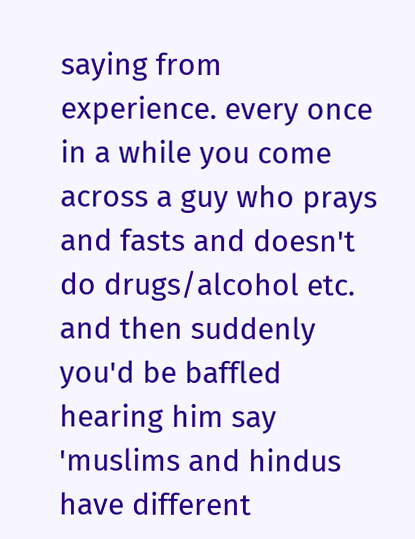saying from experience. every once in a while you come across a guy who prays and fasts and doesn't do drugs/alcohol etc. and then suddenly you'd be baffled hearing him say 'muslims and hindus have different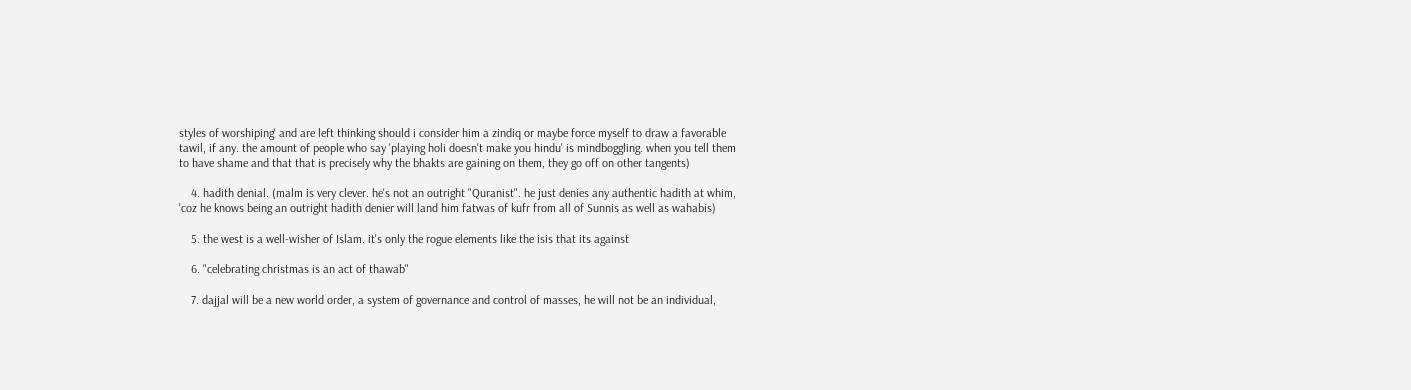styles of worshiping' and are left thinking should i consider him a zindiq or maybe force myself to draw a favorable tawil, if any. the amount of people who say 'playing holi doesn't make you hindu' is mindboggling. when you tell them to have shame and that that is precisely why the bhakts are gaining on them, they go off on other tangents)

    4. hadith denial. (malm is very clever. he's not an outright "Quranist". he just denies any authentic hadith at whim, 'coz he knows being an outright hadith denier will land him fatwas of kufr from all of Sunnis as well as wahabis)

    5. the west is a well-wisher of Islam. it's only the rogue elements like the isis that its against

    6. "celebrating christmas is an act of thawab"

    7. dajjal will be a new world order, a system of governance and control of masses, he will not be an individual,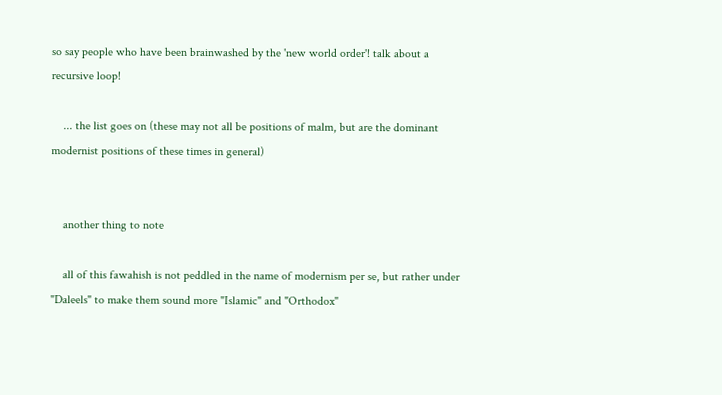so say people who have been brainwashed by the 'new world order'! talk about a recursive loop!

    ... the list goes on (these may not all be positions of malm, but are the dominant modernist positions of these times in general)


    another thing to note

    all of this fawahish is not peddled in the name of modernism per se, but rather under "Daleels" to make them sound more "Islamic" and "Orthodox"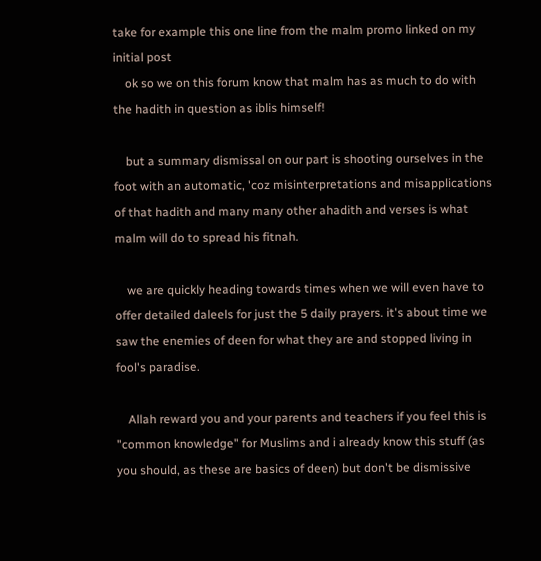take for example this one line from the malm promo linked on my initial post
    ok so we on this forum know that malm has as much to do with the hadith in question as iblis himself!

    but a summary dismissal on our part is shooting ourselves in the foot with an automatic, 'coz misinterpretations and misapplications of that hadith and many many other ahadith and verses is what malm will do to spread his fitnah.

    we are quickly heading towards times when we will even have to offer detailed daleels for just the 5 daily prayers. it's about time we saw the enemies of deen for what they are and stopped living in fool's paradise.

    Allah reward you and your parents and teachers if you feel this is "common knowledge" for Muslims and i already know this stuff (as you should, as these are basics of deen) but don't be dismissive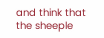and think that the sheeple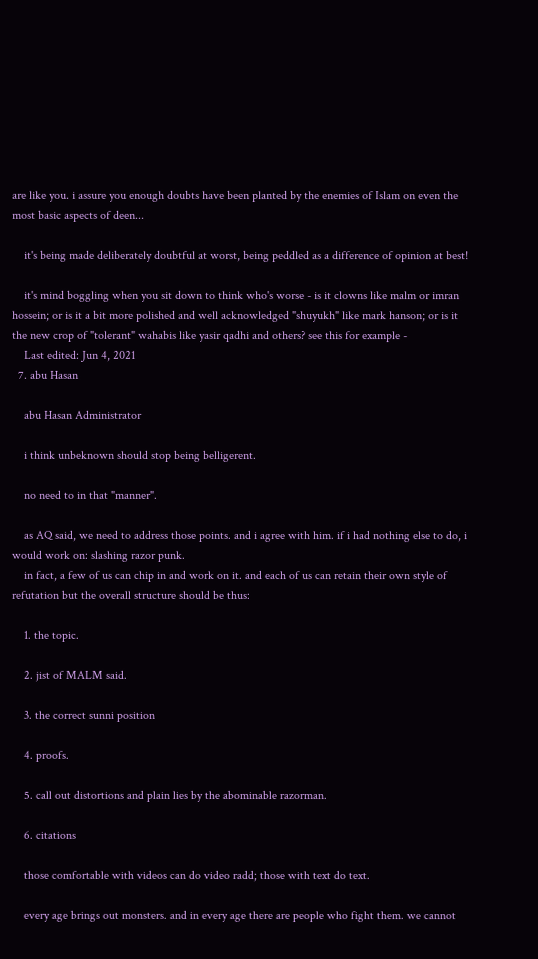are like you. i assure you enough doubts have been planted by the enemies of Islam on even the most basic aspects of deen...

    it's being made deliberately doubtful at worst, being peddled as a difference of opinion at best!

    it's mind boggling when you sit down to think who's worse - is it clowns like malm or imran hossein; or is it a bit more polished and well acknowledged "shuyukh" like mark hanson; or is it the new crop of "tolerant" wahabis like yasir qadhi and others? see this for example -
    Last edited: Jun 4, 2021
  7. abu Hasan

    abu Hasan Administrator

    i think unbeknown should stop being belligerent.

    no need to in that "manner".

    as AQ said, we need to address those points. and i agree with him. if i had nothing else to do, i would work on: slashing razor punk.
    in fact, a few of us can chip in and work on it. and each of us can retain their own style of refutation but the overall structure should be thus:

    1. the topic.

    2. jist of MALM said.

    3. the correct sunni position

    4. proofs.

    5. call out distortions and plain lies by the abominable razorman.

    6. citations

    those comfortable with videos can do video radd; those with text do text.

    every age brings out monsters. and in every age there are people who fight them. we cannot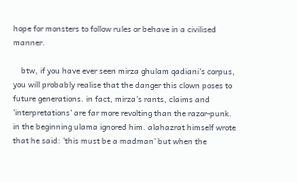hope for monsters to follow rules or behave in a civilised manner.

    btw, if you have ever seen mirza ghulam qadiani's corpus, you will probably realise that the danger this clown poses to future generations. in fact, mirza's rants, claims and 'interpretations' are far more revolting than the razor-punk. in the beginning ulama ignored him. alahazrat himself wrote that he said: 'this must be a madman' but when the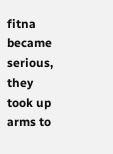fitna became serious, they took up arms to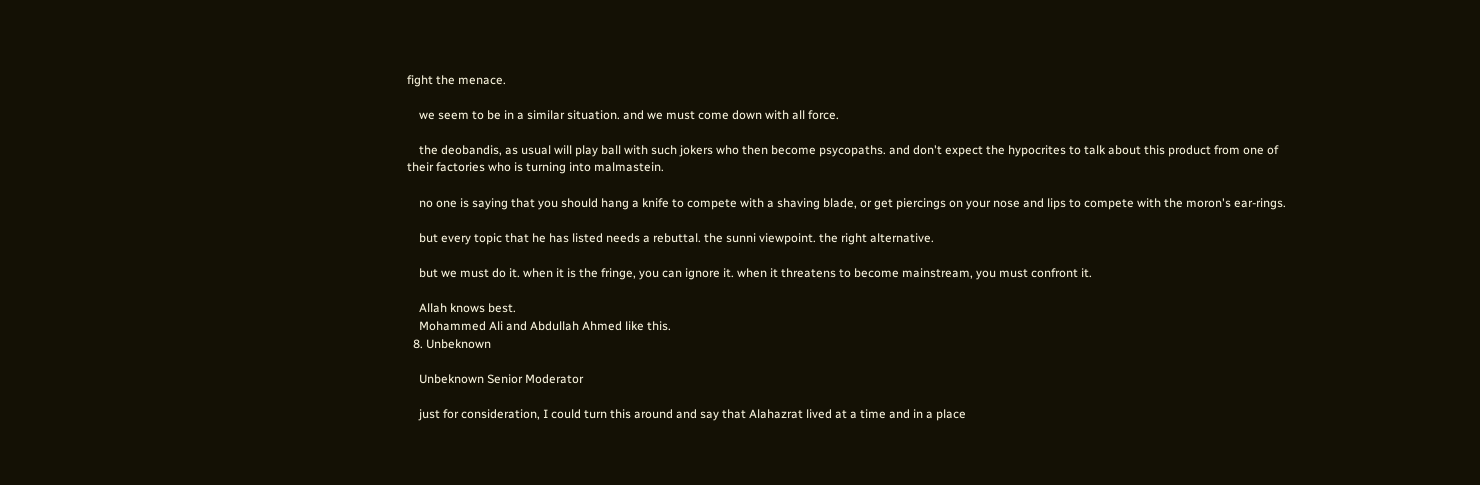fight the menace.

    we seem to be in a similar situation. and we must come down with all force.

    the deobandis, as usual will play ball with such jokers who then become psycopaths. and don't expect the hypocrites to talk about this product from one of their factories who is turning into malmastein.

    no one is saying that you should hang a knife to compete with a shaving blade, or get piercings on your nose and lips to compete with the moron's ear-rings.

    but every topic that he has listed needs a rebuttal. the sunni viewpoint. the right alternative.

    but we must do it. when it is the fringe, you can ignore it. when it threatens to become mainstream, you must confront it.

    Allah knows best.
    Mohammed Ali and Abdullah Ahmed like this.
  8. Unbeknown

    Unbeknown Senior Moderator

    just for consideration, I could turn this around and say that Alahazrat lived at a time and in a place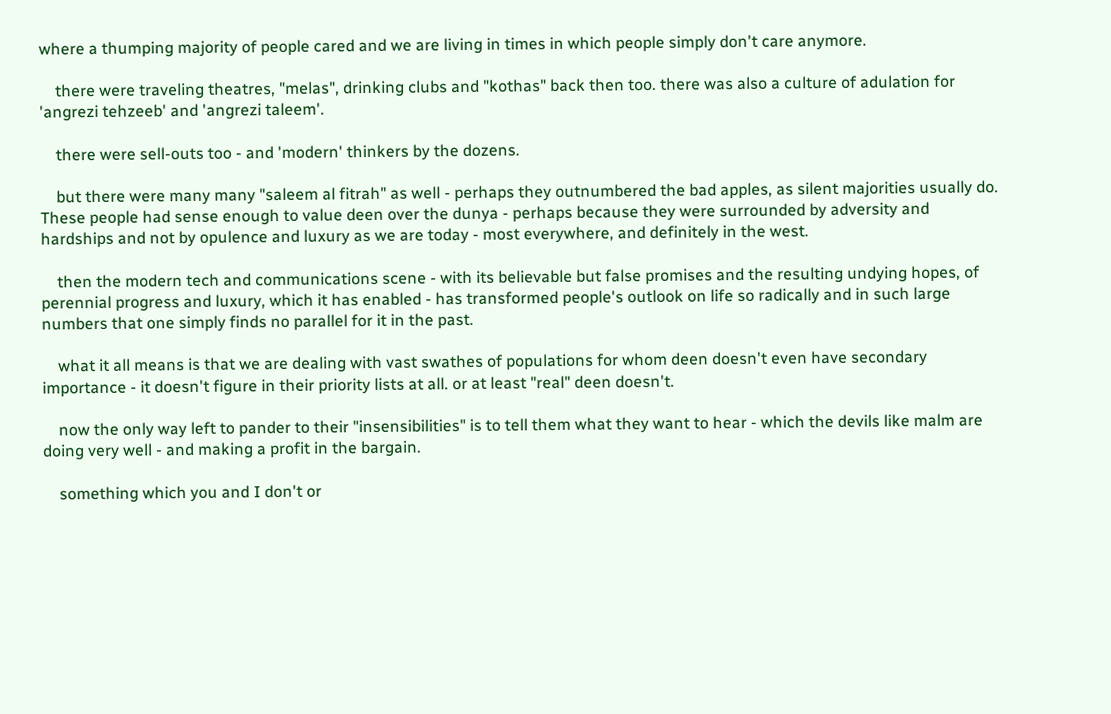where a thumping majority of people cared and we are living in times in which people simply don't care anymore.

    there were traveling theatres, "melas", drinking clubs and "kothas" back then too. there was also a culture of adulation for 'angrezi tehzeeb' and 'angrezi taleem'.

    there were sell-outs too - and 'modern' thinkers by the dozens.

    but there were many many "saleem al fitrah" as well - perhaps they outnumbered the bad apples, as silent majorities usually do. These people had sense enough to value deen over the dunya - perhaps because they were surrounded by adversity and hardships and not by opulence and luxury as we are today - most everywhere, and definitely in the west.

    then the modern tech and communications scene - with its believable but false promises and the resulting undying hopes, of perennial progress and luxury, which it has enabled - has transformed people's outlook on life so radically and in such large numbers that one simply finds no parallel for it in the past.

    what it all means is that we are dealing with vast swathes of populations for whom deen doesn't even have secondary importance - it doesn't figure in their priority lists at all. or at least "real" deen doesn't.

    now the only way left to pander to their "insensibilities" is to tell them what they want to hear - which the devils like malm are doing very well - and making a profit in the bargain.

    something which you and I don't or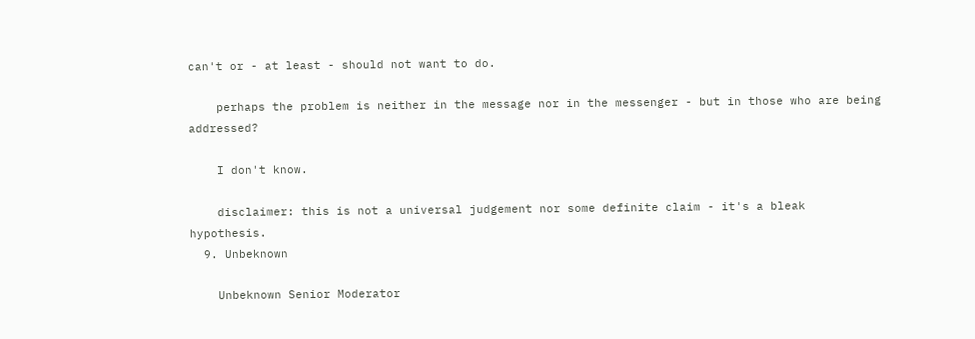can't or - at least - should not want to do.

    perhaps the problem is neither in the message nor in the messenger - but in those who are being addressed?

    I don't know.

    disclaimer: this is not a universal judgement nor some definite claim - it's a bleak hypothesis.
  9. Unbeknown

    Unbeknown Senior Moderator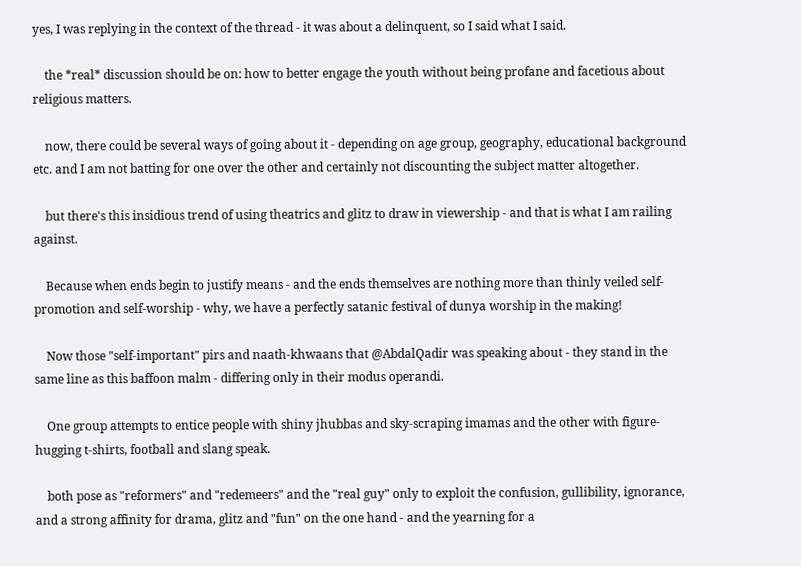yes, I was replying in the context of the thread - it was about a delinquent, so I said what I said.

    the *real* discussion should be on: how to better engage the youth without being profane and facetious about religious matters.

    now, there could be several ways of going about it - depending on age group, geography, educational background etc. and I am not batting for one over the other and certainly not discounting the subject matter altogether.

    but there's this insidious trend of using theatrics and glitz to draw in viewership - and that is what I am railing against.

    Because when ends begin to justify means - and the ends themselves are nothing more than thinly veiled self-promotion and self-worship - why, we have a perfectly satanic festival of dunya worship in the making!

    Now those "self-important" pirs and naath-khwaans that @AbdalQadir was speaking about - they stand in the same line as this baffoon malm - differing only in their modus operandi.

    One group attempts to entice people with shiny jhubbas and sky-scraping imamas and the other with figure-hugging t-shirts, football and slang speak.

    both pose as "reformers" and "redemeers" and the "real guy" only to exploit the confusion, gullibility, ignorance, and a strong affinity for drama, glitz and "fun" on the one hand - and the yearning for a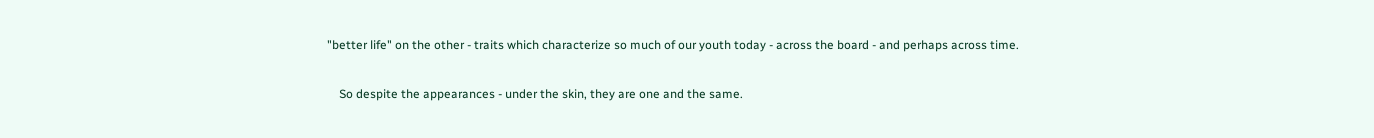"better life" on the other - traits which characterize so much of our youth today - across the board - and perhaps across time.

    So despite the appearances - under the skin, they are one and the same.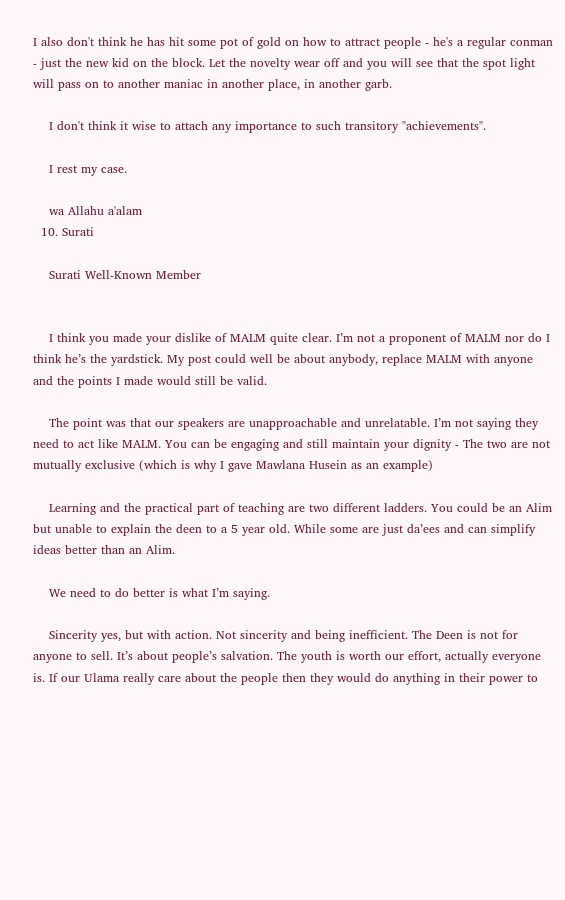I also don't think he has hit some pot of gold on how to attract people - he's a regular conman - just the new kid on the block. Let the novelty wear off and you will see that the spot light will pass on to another maniac in another place, in another garb.

    I don't think it wise to attach any importance to such transitory "achievements".

    I rest my case.

    wa Allahu a'alam
  10. Surati

    Surati Well-Known Member


    I think you made your dislike of MALM quite clear. I’m not a proponent of MALM nor do I think he’s the yardstick. My post could well be about anybody, replace MALM with anyone and the points I made would still be valid.

    The point was that our speakers are unapproachable and unrelatable. I’m not saying they need to act like MALM. You can be engaging and still maintain your dignity - The two are not mutually exclusive (which is why I gave Mawlana Husein as an example)

    Learning and the practical part of teaching are two different ladders. You could be an Alim but unable to explain the deen to a 5 year old. While some are just da’ees and can simplify ideas better than an Alim.

    We need to do better is what I’m saying.

    Sincerity yes, but with action. Not sincerity and being inefficient. The Deen is not for anyone to sell. It’s about people’s salvation. The youth is worth our effort, actually everyone is. If our Ulama really care about the people then they would do anything in their power to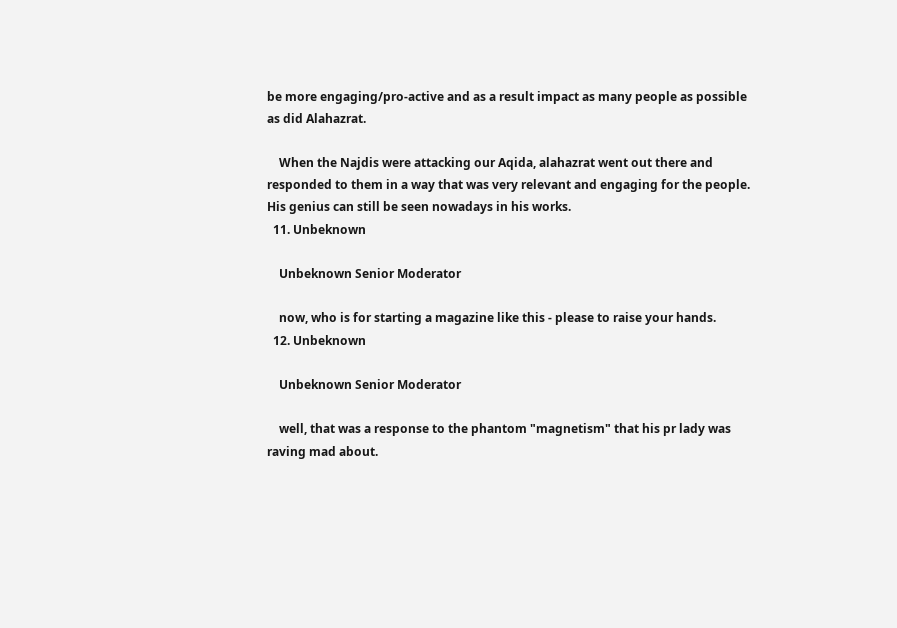be more engaging/pro-active and as a result impact as many people as possible as did Alahazrat.

    When the Najdis were attacking our Aqida, alahazrat went out there and responded to them in a way that was very relevant and engaging for the people. His genius can still be seen nowadays in his works.
  11. Unbeknown

    Unbeknown Senior Moderator

    now, who is for starting a magazine like this - please to raise your hands.
  12. Unbeknown

    Unbeknown Senior Moderator

    well, that was a response to the phantom "magnetism" that his pr lady was raving mad about.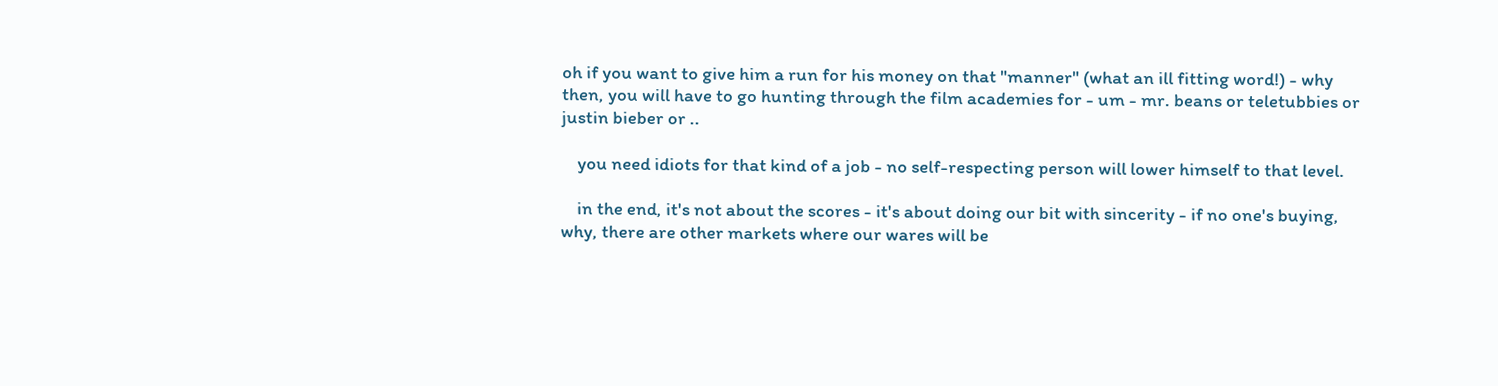oh if you want to give him a run for his money on that "manner" (what an ill fitting word!) - why then, you will have to go hunting through the film academies for - um - mr. beans or teletubbies or justin bieber or ..

    you need idiots for that kind of a job - no self-respecting person will lower himself to that level.

    in the end, it's not about the scores - it's about doing our bit with sincerity - if no one's buying, why, there are other markets where our wares will be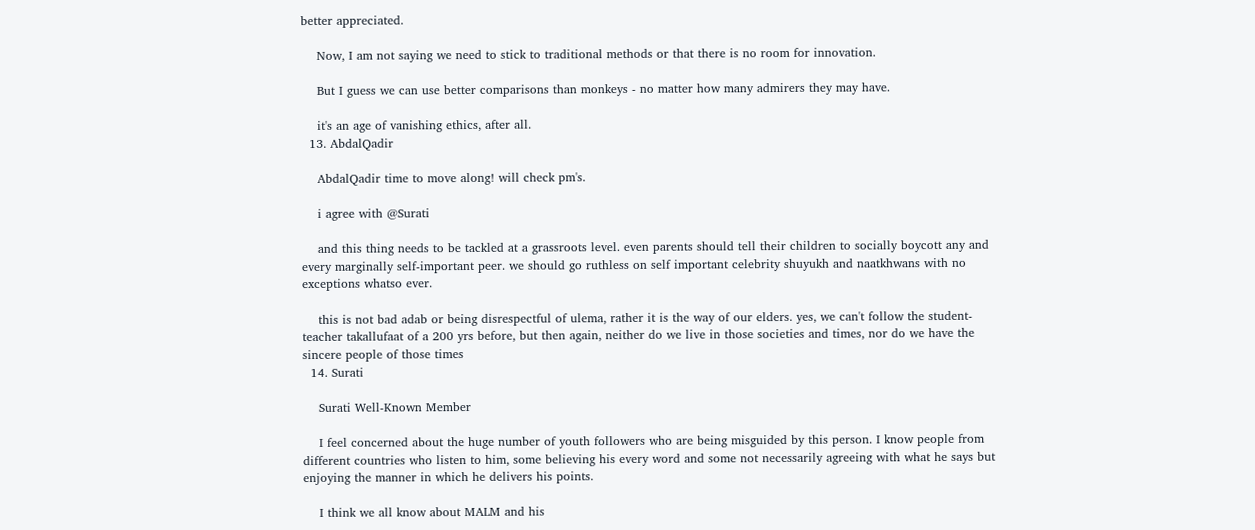better appreciated.

    Now, I am not saying we need to stick to traditional methods or that there is no room for innovation.

    But I guess we can use better comparisons than monkeys - no matter how many admirers they may have.

    it's an age of vanishing ethics, after all.
  13. AbdalQadir

    AbdalQadir time to move along! will check pm's.

    i agree with @Surati

    and this thing needs to be tackled at a grassroots level. even parents should tell their children to socially boycott any and every marginally self-important peer. we should go ruthless on self important celebrity shuyukh and naatkhwans with no exceptions whatso ever.

    this is not bad adab or being disrespectful of ulema, rather it is the way of our elders. yes, we can't follow the student-teacher takallufaat of a 200 yrs before, but then again, neither do we live in those societies and times, nor do we have the sincere people of those times
  14. Surati

    Surati Well-Known Member

    I feel concerned about the huge number of youth followers who are being misguided by this person. I know people from different countries who listen to him, some believing his every word and some not necessarily agreeing with what he says but enjoying the manner in which he delivers his points.

    I think we all know about MALM and his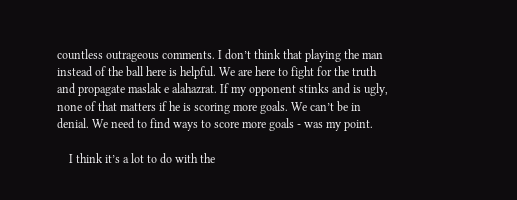countless outrageous comments. I don’t think that playing the man instead of the ball here is helpful. We are here to fight for the truth and propagate maslak e alahazrat. If my opponent stinks and is ugly, none of that matters if he is scoring more goals. We can’t be in denial. We need to find ways to score more goals - was my point.

    I think it’s a lot to do with the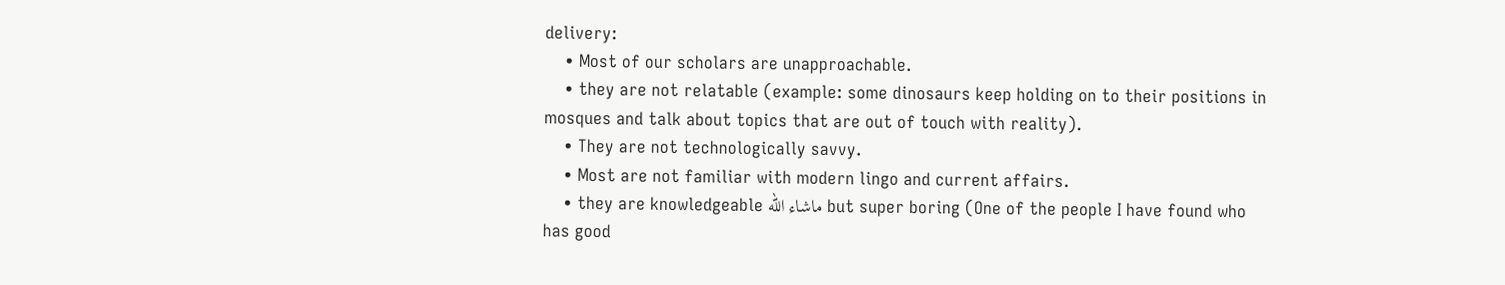delivery:
    • Most of our scholars are unapproachable.
    • they are not relatable (example: some dinosaurs keep holding on to their positions in mosques and talk about topics that are out of touch with reality).
    • They are not technologically savvy.
    • Most are not familiar with modern lingo and current affairs.
    • they are knowledgeable ماشاء الله but super boring (One of the people I have found who has good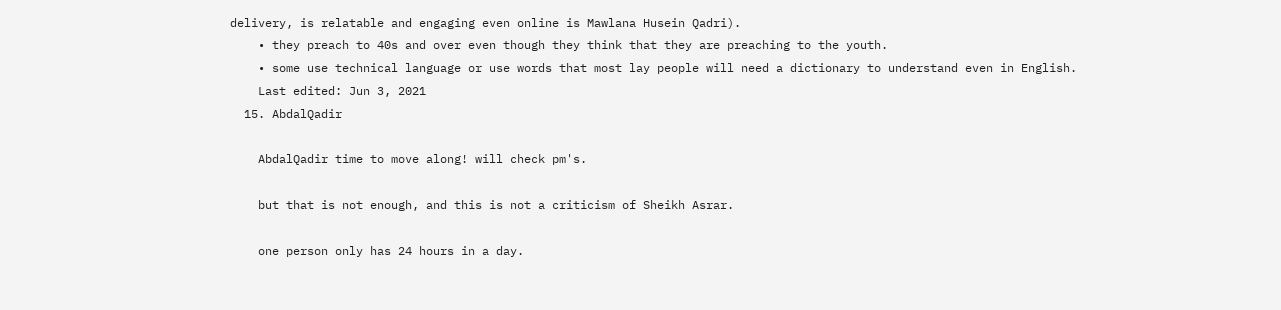delivery, is relatable and engaging even online is Mawlana Husein Qadri).
    • they preach to 40s and over even though they think that they are preaching to the youth.
    • some use technical language or use words that most lay people will need a dictionary to understand even in English.
    Last edited: Jun 3, 2021
  15. AbdalQadir

    AbdalQadir time to move along! will check pm's.

    but that is not enough, and this is not a criticism of Sheikh Asrar.

    one person only has 24 hours in a day.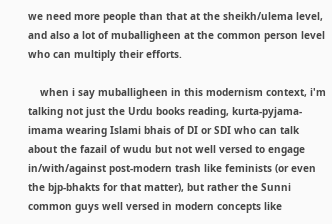we need more people than that at the sheikh/ulema level, and also a lot of muballigheen at the common person level who can multiply their efforts.

    when i say muballigheen in this modernism context, i'm talking not just the Urdu books reading, kurta-pyjama-imama wearing Islami bhais of DI or SDI who can talk about the fazail of wudu but not well versed to engage in/with/against post-modern trash like feminists (or even the bjp-bhakts for that matter), but rather the Sunni common guys well versed in modern concepts like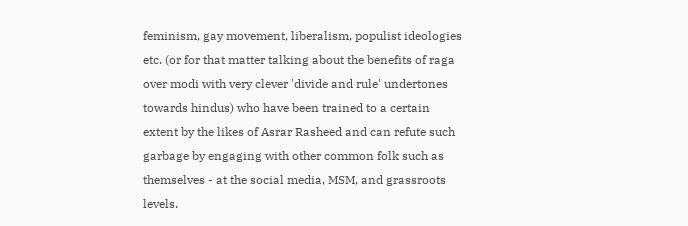feminism, gay movement, liberalism, populist ideologies etc. (or for that matter talking about the benefits of raga over modi with very clever 'divide and rule' undertones towards hindus) who have been trained to a certain extent by the likes of Asrar Rasheed and can refute such garbage by engaging with other common folk such as themselves - at the social media, MSM, and grassroots levels.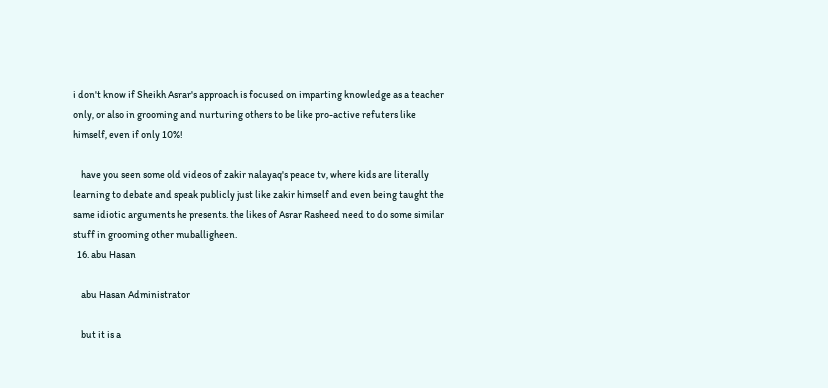i don't know if Sheikh Asrar's approach is focused on imparting knowledge as a teacher only, or also in grooming and nurturing others to be like pro-active refuters like himself, even if only 10%!

    have you seen some old videos of zakir nalayaq's peace tv, where kids are literally learning to debate and speak publicly just like zakir himself and even being taught the same idiotic arguments he presents. the likes of Asrar Rasheed need to do some similar stuff in grooming other muballigheen.
  16. abu Hasan

    abu Hasan Administrator

    but it is a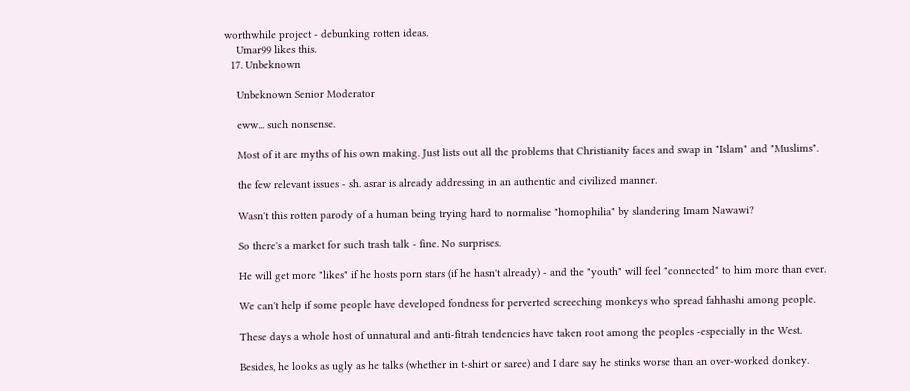worthwhile project - debunking rotten ideas.
    Umar99 likes this.
  17. Unbeknown

    Unbeknown Senior Moderator

    eww... such nonsense.

    Most of it are myths of his own making. Just lists out all the problems that Christianity faces and swap in "Islam" and "Muslims".

    the few relevant issues - sh. asrar is already addressing in an authentic and civilized manner.

    Wasn't this rotten parody of a human being trying hard to normalise "homophilia" by slandering Imam Nawawi?

    So there's a market for such trash talk - fine. No surprises.

    He will get more "likes" if he hosts porn stars (if he hasn't already) - and the "youth" will feel "connected" to him more than ever.

    We can't help if some people have developed fondness for perverted screeching monkeys who spread fahhashi among people.

    These days a whole host of unnatural and anti-fitrah tendencies have taken root among the peoples -especially in the West.

    Besides, he looks as ugly as he talks (whether in t-shirt or saree) and I dare say he stinks worse than an over-worked donkey.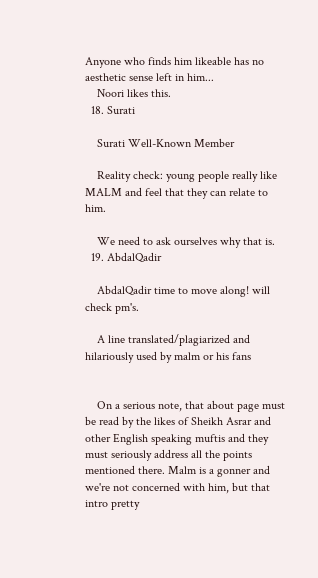Anyone who finds him likeable has no aesthetic sense left in him...
    Noori likes this.
  18. Surati

    Surati Well-Known Member

    Reality check: young people really like MALM and feel that they can relate to him.

    We need to ask ourselves why that is.
  19. AbdalQadir

    AbdalQadir time to move along! will check pm's.

    A line translated/plagiarized and hilariously used by malm or his fans


    On a serious note, that about page must be read by the likes of Sheikh Asrar and other English speaking muftis and they must seriously address all the points mentioned there. Malm is a gonner and we're not concerned with him, but that intro pretty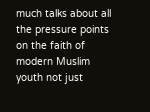much talks about all the pressure points on the faith of modern Muslim youth not just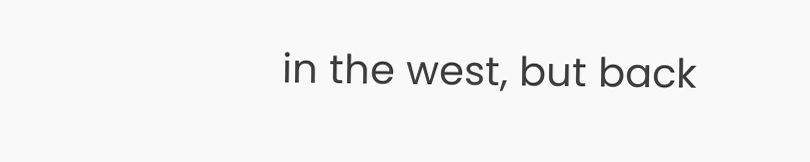in the west, but back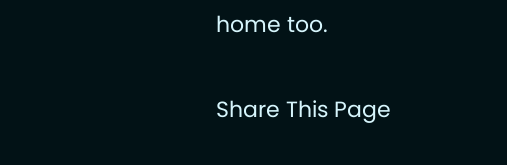home too.

Share This Page